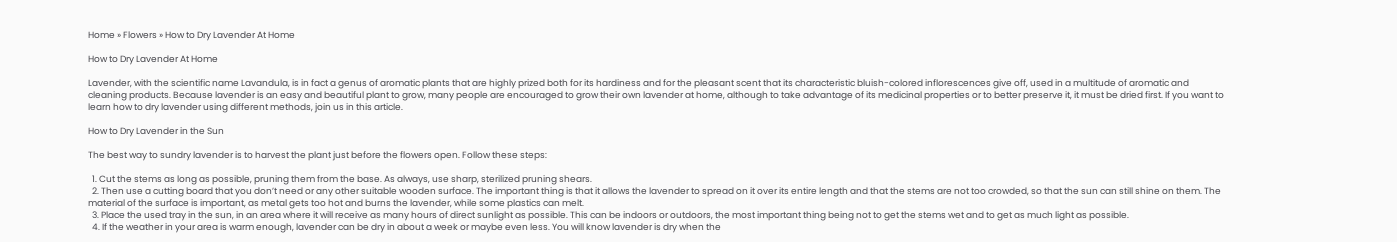Home » Flowers » How to Dry Lavender At Home

How to Dry Lavender At Home

Lavender, with the scientific name Lavandula, is in fact a genus of aromatic plants that are highly prized both for its hardiness and for the pleasant scent that its characteristic bluish-colored inflorescences give off, used in a multitude of aromatic and cleaning products. Because lavender is an easy and beautiful plant to grow, many people are encouraged to grow their own lavender at home, although to take advantage of its medicinal properties or to better preserve it, it must be dried first. If you want to learn how to dry lavender using different methods, join us in this article.

How to Dry Lavender in the Sun

The best way to sundry lavender is to harvest the plant just before the flowers open. Follow these steps:

  1. Cut the stems as long as possible, pruning them from the base. As always, use sharp, sterilized pruning shears.
  2. Then use a cutting board that you don’t need or any other suitable wooden surface. The important thing is that it allows the lavender to spread on it over its entire length and that the stems are not too crowded, so that the sun can still shine on them. The material of the surface is important, as metal gets too hot and burns the lavender, while some plastics can melt.
  3. Place the used tray in the sun, in an area where it will receive as many hours of direct sunlight as possible. This can be indoors or outdoors, the most important thing being not to get the stems wet and to get as much light as possible.
  4. If the weather in your area is warm enough, lavender can be dry in about a week or maybe even less. You will know lavender is dry when the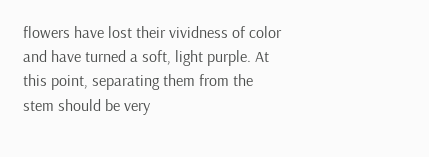flowers have lost their vividness of color and have turned a soft, light purple. At this point, separating them from the stem should be very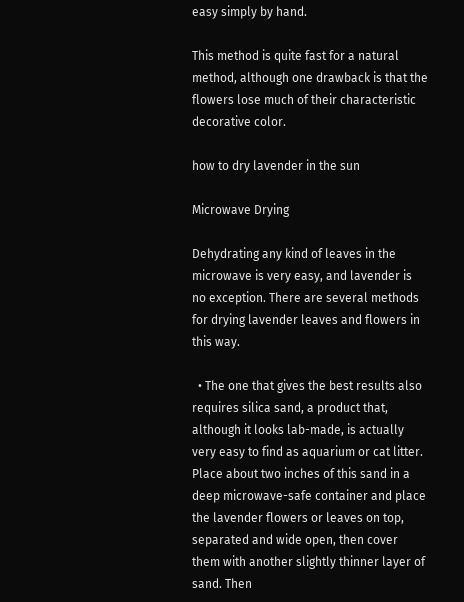easy simply by hand.

This method is quite fast for a natural method, although one drawback is that the flowers lose much of their characteristic decorative color.

how to dry lavender in the sun

Microwave Drying

Dehydrating any kind of leaves in the microwave is very easy, and lavender is no exception. There are several methods for drying lavender leaves and flowers in this way.

  • The one that gives the best results also requires silica sand, a product that, although it looks lab-made, is actually very easy to find as aquarium or cat litter. Place about two inches of this sand in a deep microwave-safe container and place the lavender flowers or leaves on top, separated and wide open, then cover them with another slightly thinner layer of sand. Then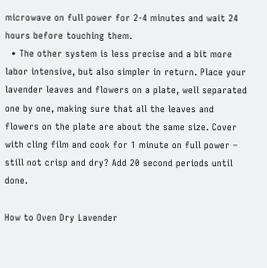microwave on full power for 2-4 minutes and wait 24 hours before touching them.
  • The other system is less precise and a bit more labor intensive, but also simpler in return. Place your lavender leaves and flowers on a plate, well separated one by one, making sure that all the leaves and flowers on the plate are about the same size. Cover with cling film and cook for 1 minute on full power – still not crisp and dry? Add 20 second periods until done.

How to Oven Dry Lavender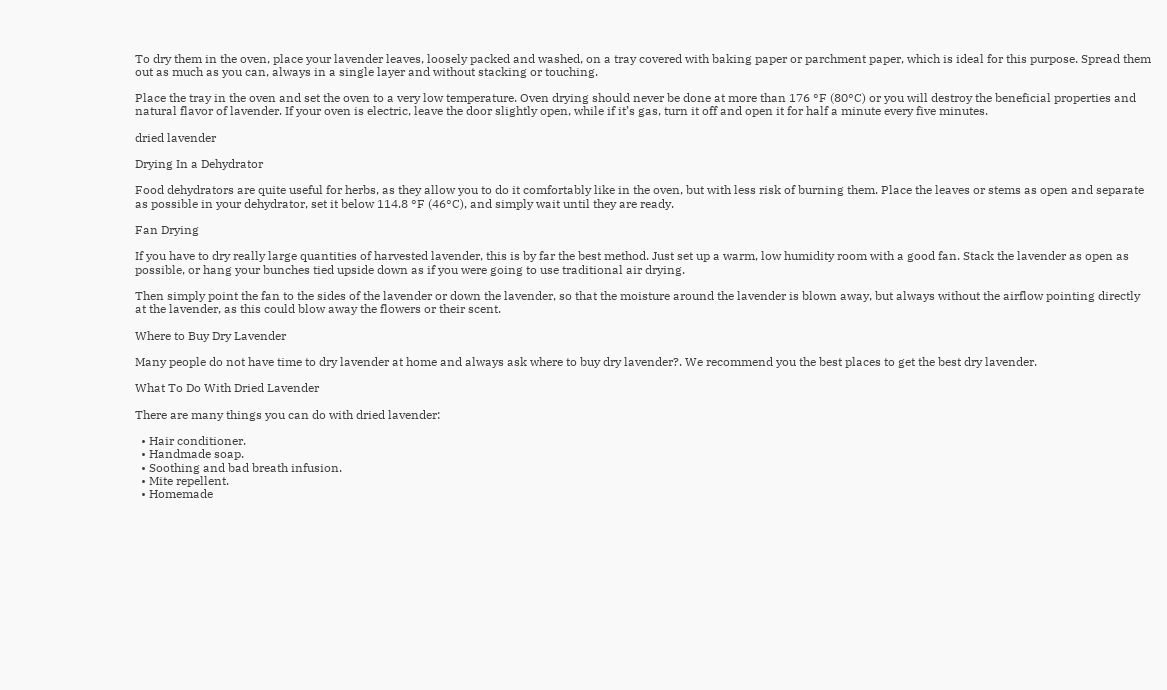To dry them in the oven, place your lavender leaves, loosely packed and washed, on a tray covered with baking paper or parchment paper, which is ideal for this purpose. Spread them out as much as you can, always in a single layer and without stacking or touching.

Place the tray in the oven and set the oven to a very low temperature. Oven drying should never be done at more than 176 °F (80°C) or you will destroy the beneficial properties and natural flavor of lavender. If your oven is electric, leave the door slightly open, while if it’s gas, turn it off and open it for half a minute every five minutes.

dried lavender

Drying In a Dehydrator

Food dehydrators are quite useful for herbs, as they allow you to do it comfortably like in the oven, but with less risk of burning them. Place the leaves or stems as open and separate as possible in your dehydrator, set it below 114.8 °F (46°C), and simply wait until they are ready.

Fan Drying

If you have to dry really large quantities of harvested lavender, this is by far the best method. Just set up a warm, low humidity room with a good fan. Stack the lavender as open as possible, or hang your bunches tied upside down as if you were going to use traditional air drying.

Then simply point the fan to the sides of the lavender or down the lavender, so that the moisture around the lavender is blown away, but always without the airflow pointing directly at the lavender, as this could blow away the flowers or their scent.

Where to Buy Dry Lavender

Many people do not have time to dry lavender at home and always ask where to buy dry lavender?. We recommend you the best places to get the best dry lavender.

What To Do With Dried Lavender

There are many things you can do with dried lavender:

  • Hair conditioner.
  • Handmade soap.
  • Soothing and bad breath infusion.
  • Mite repellent.
  • Homemade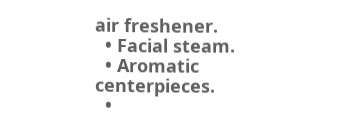air freshener.
  • Facial steam.
  • Aromatic centerpieces.
  •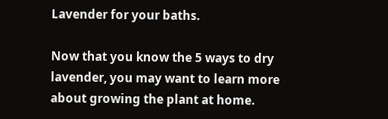Lavender for your baths.

Now that you know the 5 ways to dry lavender, you may want to learn more about growing the plant at home.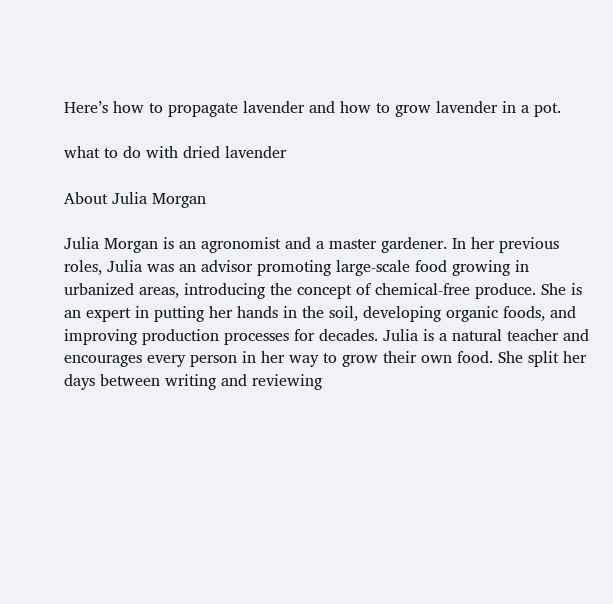Here’s how to propagate lavender and how to grow lavender in a pot.

what to do with dried lavender

About Julia Morgan

Julia Morgan is an agronomist and a master gardener. In her previous roles, Julia was an advisor promoting large-scale food growing in urbanized areas, introducing the concept of chemical-free produce. She is an expert in putting her hands in the soil, developing organic foods, and improving production processes for decades. Julia is a natural teacher and encourages every person in her way to grow their own food. She split her days between writing and reviewing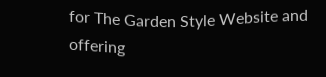for The Garden Style Website and offering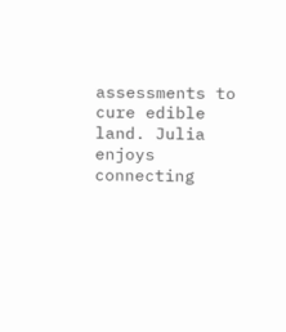assessments to cure edible land. Julia enjoys connecting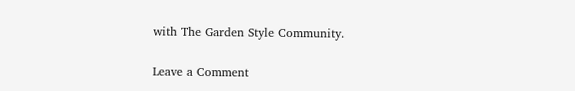with The Garden Style Community.

Leave a Comment